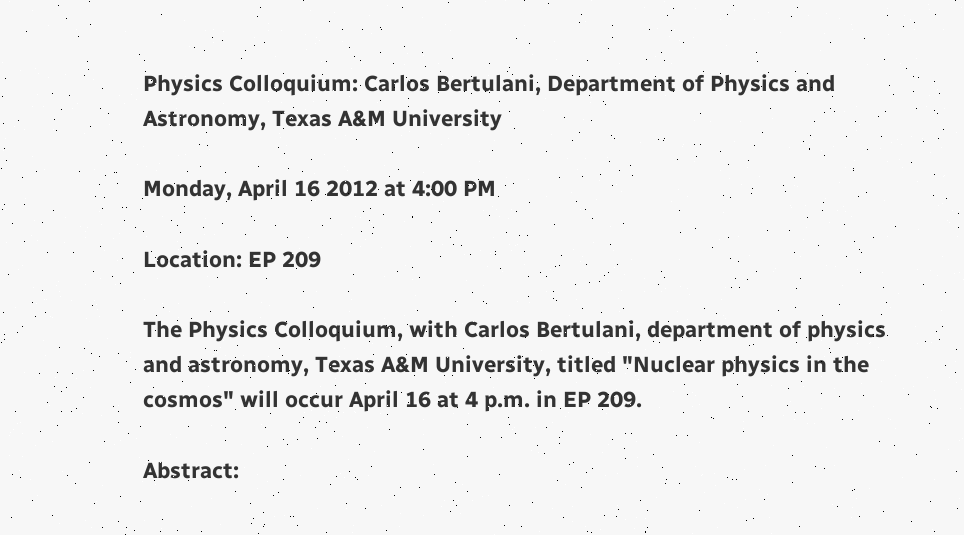Physics Colloquium: Carlos Bertulani, Department of Physics and Astronomy, Texas A&M University

Monday, April 16 2012 at 4:00 PM

Location: EP 209

The Physics Colloquium, with Carlos Bertulani, department of physics and astronomy, Texas A&M University, titled "Nuclear physics in the cosmos" will occur April 16 at 4 p.m. in EP 209.

Abstract: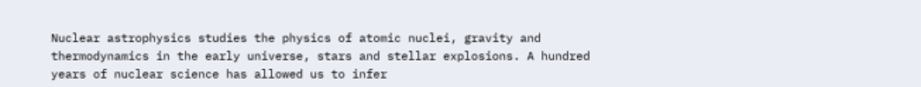Nuclear astrophysics studies the physics of atomic nuclei, gravity and thermodynamics in the early universe, stars and stellar explosions. A hundred years of nuclear science has allowed us to infer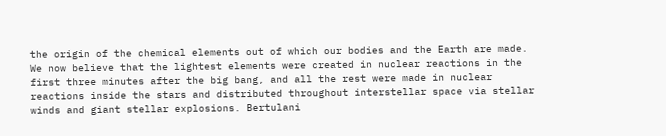the origin of the chemical elements out of which our bodies and the Earth are made. We now believe that the lightest elements were created in nuclear reactions in the first three minutes after the big bang, and all the rest were made in nuclear reactions inside the stars and distributed throughout interstellar space via stellar winds and giant stellar explosions. Bertulani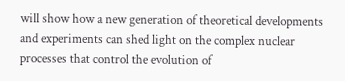will show how a new generation of theoretical developments and experiments can shed light on the complex nuclear processes that control the evolution of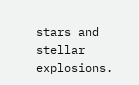stars and stellar explosions.